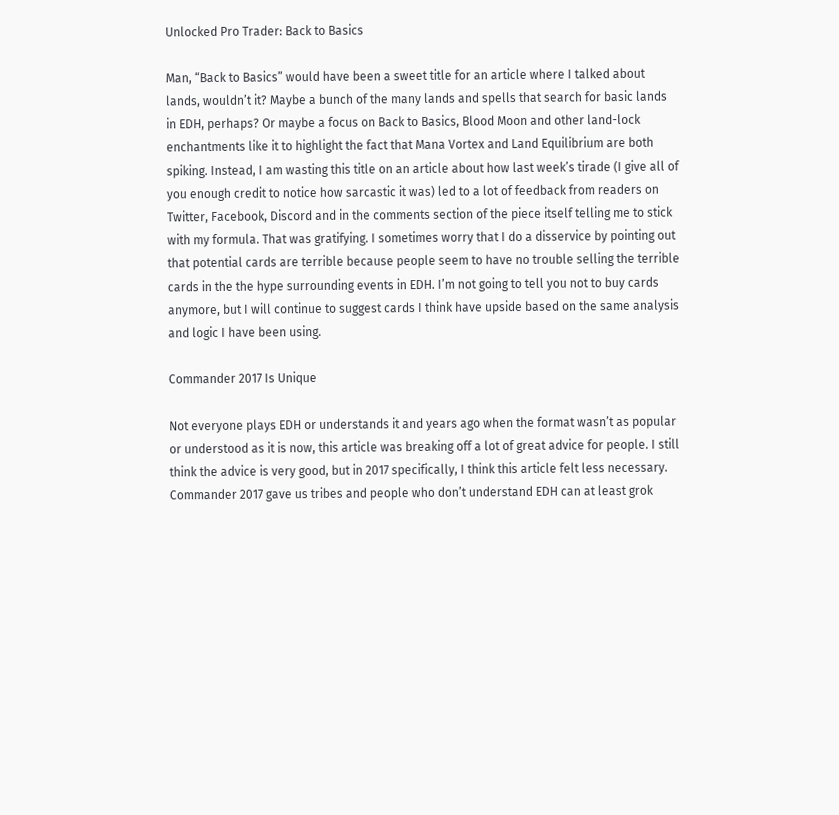Unlocked Pro Trader: Back to Basics

Man, “Back to Basics” would have been a sweet title for an article where I talked about lands, wouldn’t it? Maybe a bunch of the many lands and spells that search for basic lands in EDH, perhaps? Or maybe a focus on Back to Basics, Blood Moon and other land-lock enchantments like it to highlight the fact that Mana Vortex and Land Equilibrium are both spiking. Instead, I am wasting this title on an article about how last week’s tirade (I give all of you enough credit to notice how sarcastic it was) led to a lot of feedback from readers on Twitter, Facebook, Discord and in the comments section of the piece itself telling me to stick with my formula. That was gratifying. I sometimes worry that I do a disservice by pointing out that potential cards are terrible because people seem to have no trouble selling the terrible cards in the the hype surrounding events in EDH. I’m not going to tell you not to buy cards anymore, but I will continue to suggest cards I think have upside based on the same analysis and logic I have been using.

Commander 2017 Is Unique

Not everyone plays EDH or understands it and years ago when the format wasn’t as popular or understood as it is now, this article was breaking off a lot of great advice for people. I still think the advice is very good, but in 2017 specifically, I think this article felt less necessary. Commander 2017 gave us tribes and people who don’t understand EDH can at least grok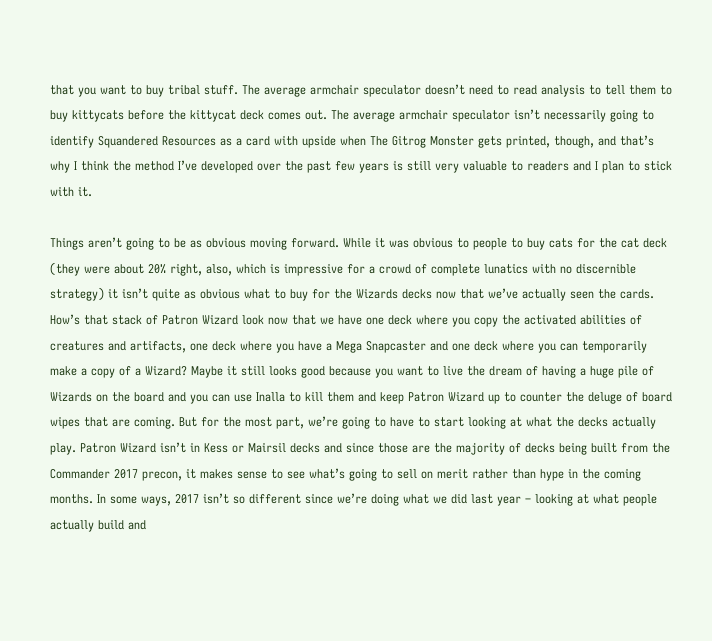that you want to buy tribal stuff. The average armchair speculator doesn’t need to read analysis to tell them to buy kittycats before the kittycat deck comes out. The average armchair speculator isn’t necessarily going to identify Squandered Resources as a card with upside when The Gitrog Monster gets printed, though, and that’s why I think the method I’ve developed over the past few years is still very valuable to readers and I plan to stick with it.

Things aren’t going to be as obvious moving forward. While it was obvious to people to buy cats for the cat deck (they were about 20% right, also, which is impressive for a crowd of complete lunatics with no discernible strategy) it isn’t quite as obvious what to buy for the Wizards decks now that we’ve actually seen the cards. How’s that stack of Patron Wizard look now that we have one deck where you copy the activated abilities of creatures and artifacts, one deck where you have a Mega Snapcaster and one deck where you can temporarily make a copy of a Wizard? Maybe it still looks good because you want to live the dream of having a huge pile of Wizards on the board and you can use Inalla to kill them and keep Patron Wizard up to counter the deluge of board wipes that are coming. But for the most part, we’re going to have to start looking at what the decks actually play. Patron Wizard isn’t in Kess or Mairsil decks and since those are the majority of decks being built from the Commander 2017 precon, it makes sense to see what’s going to sell on merit rather than hype in the coming months. In some ways, 2017 isn’t so different since we’re doing what we did last year – looking at what people actually build and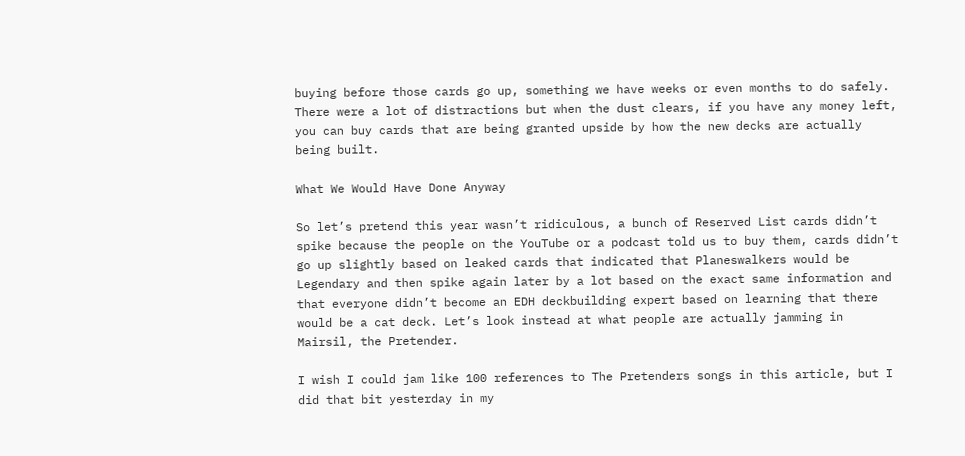buying before those cards go up, something we have weeks or even months to do safely. There were a lot of distractions but when the dust clears, if you have any money left, you can buy cards that are being granted upside by how the new decks are actually being built.

What We Would Have Done Anyway

So let’s pretend this year wasn’t ridiculous, a bunch of Reserved List cards didn’t spike because the people on the YouTube or a podcast told us to buy them, cards didn’t go up slightly based on leaked cards that indicated that Planeswalkers would be Legendary and then spike again later by a lot based on the exact same information and that everyone didn’t become an EDH deckbuilding expert based on learning that there would be a cat deck. Let’s look instead at what people are actually jamming in Mairsil, the Pretender.

I wish I could jam like 100 references to The Pretenders songs in this article, but I did that bit yesterday in my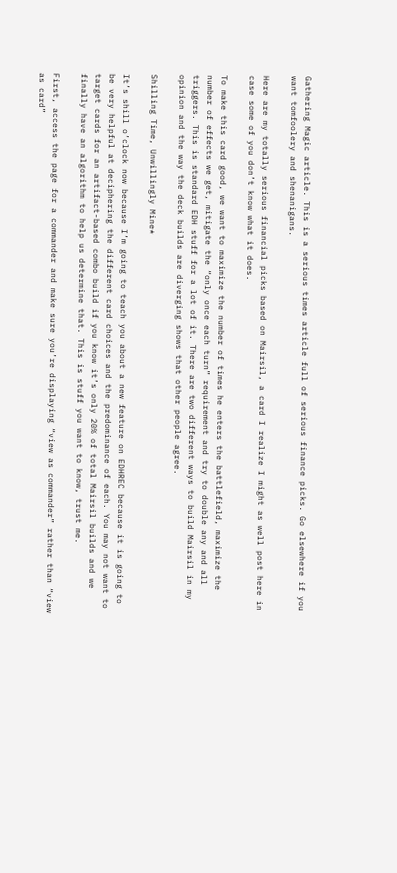Gathering Magic article. This is a serious times article full of serious finance picks. Go elsewhere if you want tomfoolery and shenanigans.

Here are my totally serious financial picks based on Mairsil, a card I realize I might as well post here in case some of you don’t know what it does.

To make this card good, we want to maximize the number of times he enters the battlefield, maximize the number of effects we get, mitigate the “only once each turn” requirement and try to double any and all triggers. This is standard EDH stuff for a lot of it. There are two different ways to build Mairsil in my opinion and the way the deck builds are diverging shows that other people agree.

Shilling Time, Unwillingly Mine*

It’s shill o’clock now because I’m going to teach you about a new feature on EDHREC because it is going to be very helpful at deciphering the different card choices and the predominance of each. You may not want to target cards for an artifact-based combo build if you know it’s only 20% of total Mairsil builds and we finally have an algorithm to help us determine that. This is stuff you want to know, trust me.

First, access the page for a commander and make sure you’re displaying “view as commander” rather than “view as card”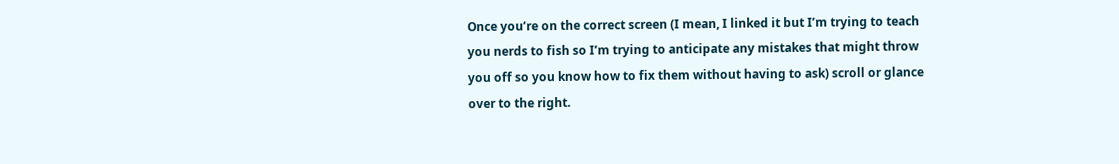Once you’re on the correct screen (I mean, I linked it but I’m trying to teach you nerds to fish so I’m trying to anticipate any mistakes that might throw you off so you know how to fix them without having to ask) scroll or glance over to the right.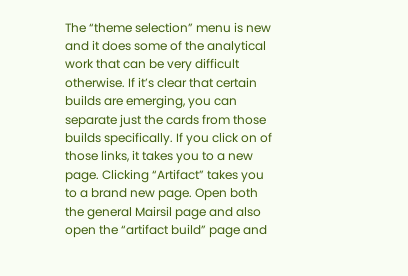The “theme selection” menu is new and it does some of the analytical work that can be very difficult otherwise. If it’s clear that certain builds are emerging, you can separate just the cards from those builds specifically. If you click on of those links, it takes you to a new page. Clicking “Artifact” takes you to a brand new page. Open both the general Mairsil page and also open the “artifact build” page and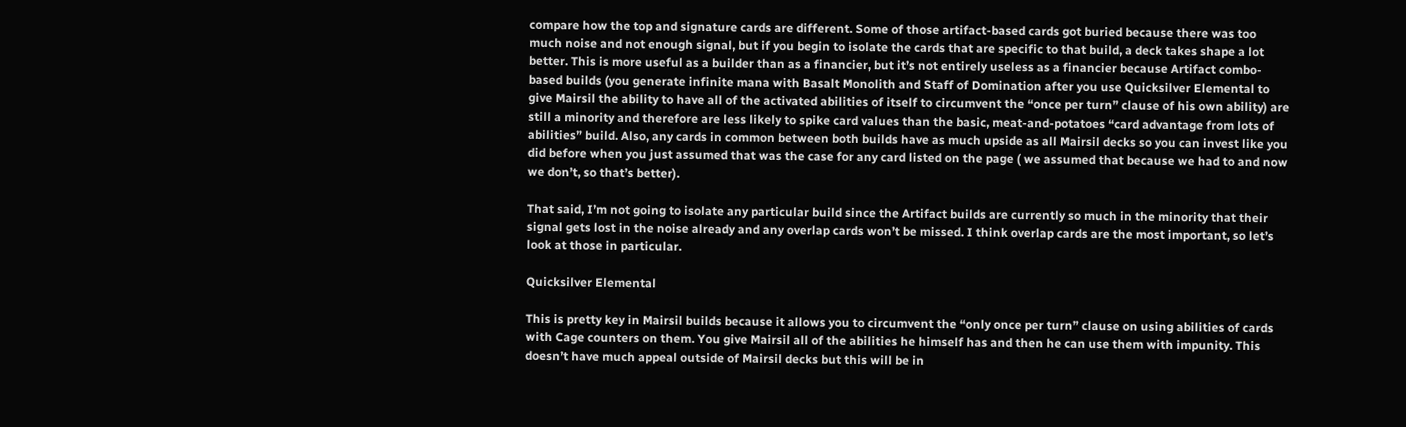compare how the top and signature cards are different. Some of those artifact-based cards got buried because there was too much noise and not enough signal, but if you begin to isolate the cards that are specific to that build, a deck takes shape a lot better. This is more useful as a builder than as a financier, but it’s not entirely useless as a financier because Artifact combo-based builds (you generate infinite mana with Basalt Monolith and Staff of Domination after you use Quicksilver Elemental to give Mairsil the ability to have all of the activated abilities of itself to circumvent the “once per turn” clause of his own ability) are still a minority and therefore are less likely to spike card values than the basic, meat-and-potatoes “card advantage from lots of abilities” build. Also, any cards in common between both builds have as much upside as all Mairsil decks so you can invest like you did before when you just assumed that was the case for any card listed on the page ( we assumed that because we had to and now we don’t, so that’s better).

That said, I’m not going to isolate any particular build since the Artifact builds are currently so much in the minority that their signal gets lost in the noise already and any overlap cards won’t be missed. I think overlap cards are the most important, so let’s look at those in particular.

Quicksilver Elemental

This is pretty key in Mairsil builds because it allows you to circumvent the “only once per turn” clause on using abilities of cards with Cage counters on them. You give Mairsil all of the abilities he himself has and then he can use them with impunity. This doesn’t have much appeal outside of Mairsil decks but this will be in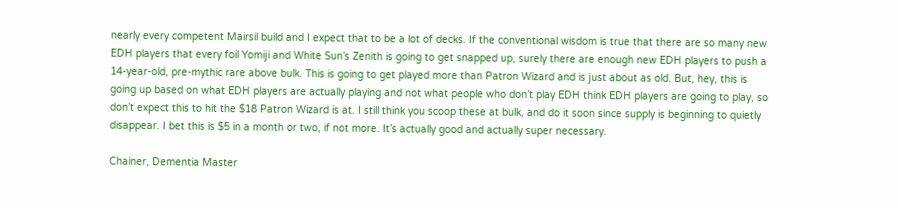nearly every competent Mairsil build and I expect that to be a lot of decks. If the conventional wisdom is true that there are so many new EDH players that every foil Yomiji and White Sun’s Zenith is going to get snapped up, surely there are enough new EDH players to push a 14-year-old, pre-mythic rare above bulk. This is going to get played more than Patron Wizard and is just about as old. But, hey, this is going up based on what EDH players are actually playing and not what people who don’t play EDH think EDH players are going to play, so don’t expect this to hit the $18 Patron Wizard is at. I still think you scoop these at bulk, and do it soon since supply is beginning to quietly disappear. I bet this is $5 in a month or two, if not more. It’s actually good and actually super necessary.

Chainer, Dementia Master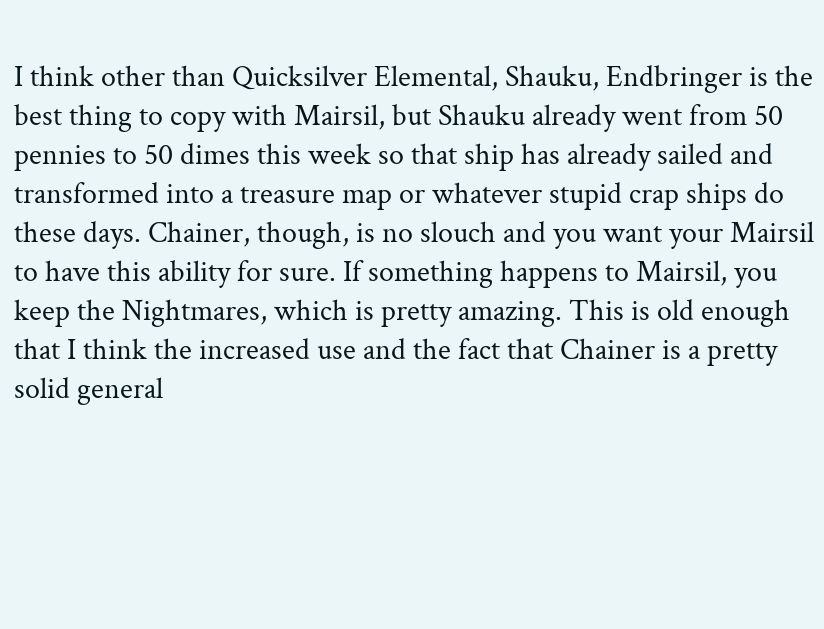I think other than Quicksilver Elemental, Shauku, Endbringer is the best thing to copy with Mairsil, but Shauku already went from 50 pennies to 50 dimes this week so that ship has already sailed and transformed into a treasure map or whatever stupid crap ships do these days. Chainer, though, is no slouch and you want your Mairsil to have this ability for sure. If something happens to Mairsil, you keep the Nightmares, which is pretty amazing. This is old enough that I think the increased use and the fact that Chainer is a pretty solid general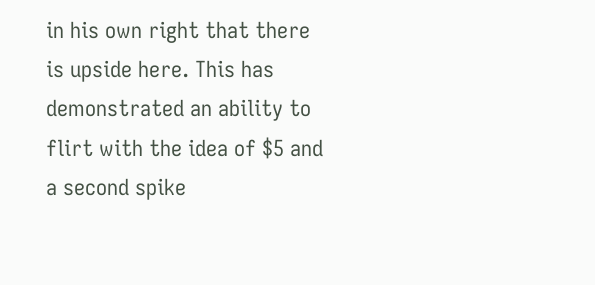in his own right that there is upside here. This has demonstrated an ability to flirt with the idea of $5 and a second spike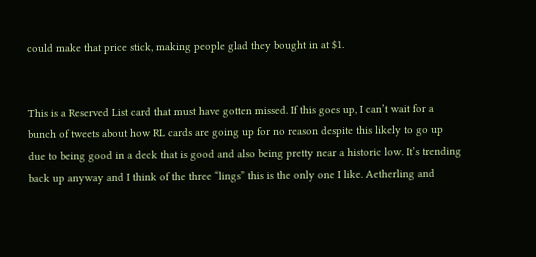could make that price stick, making people glad they bought in at $1.


This is a Reserved List card that must have gotten missed. If this goes up, I can’t wait for a bunch of tweets about how RL cards are going up for no reason despite this likely to go up due to being good in a deck that is good and also being pretty near a historic low. It’s trending back up anyway and I think of the three “lings” this is the only one I like. Aetherling and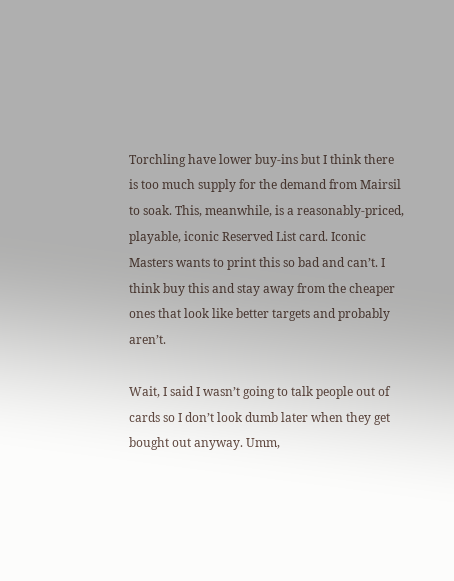Torchling have lower buy-ins but I think there is too much supply for the demand from Mairsil to soak. This, meanwhile, is a reasonably-priced, playable, iconic Reserved List card. Iconic Masters wants to print this so bad and can’t. I think buy this and stay away from the cheaper ones that look like better targets and probably aren’t.

Wait, I said I wasn’t going to talk people out of cards so I don’t look dumb later when they get bought out anyway. Umm,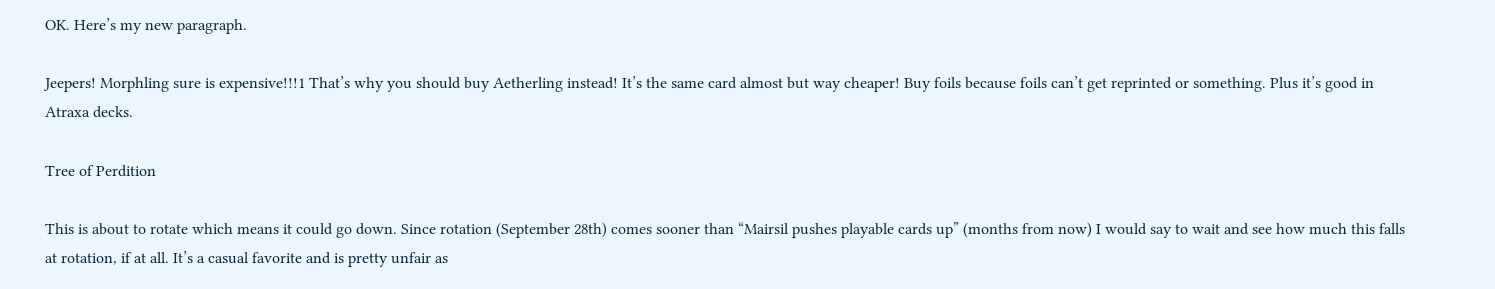OK. Here’s my new paragraph.

Jeepers! Morphling sure is expensive!!!1 That’s why you should buy Aetherling instead! It’s the same card almost but way cheaper! Buy foils because foils can’t get reprinted or something. Plus it’s good in Atraxa decks.

Tree of Perdition

This is about to rotate which means it could go down. Since rotation (September 28th) comes sooner than “Mairsil pushes playable cards up” (months from now) I would say to wait and see how much this falls at rotation, if at all. It’s a casual favorite and is pretty unfair as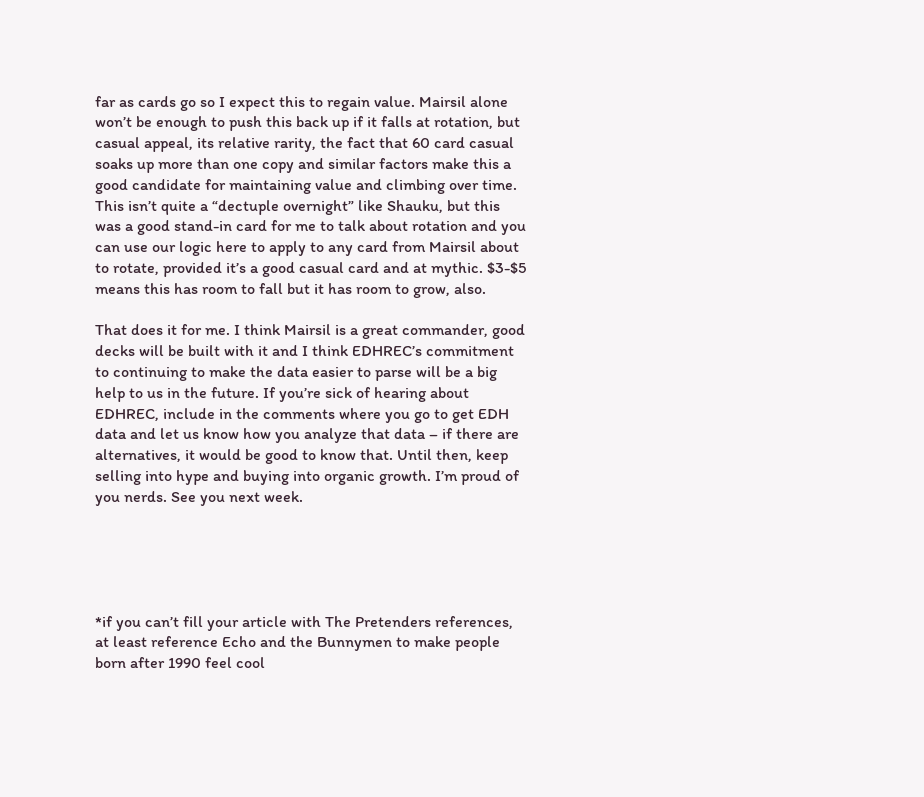far as cards go so I expect this to regain value. Mairsil alone won’t be enough to push this back up if it falls at rotation, but casual appeal, its relative rarity, the fact that 60 card casual soaks up more than one copy and similar factors make this a good candidate for maintaining value and climbing over time. This isn’t quite a “dectuple overnight” like Shauku, but this was a good stand-in card for me to talk about rotation and you can use our logic here to apply to any card from Mairsil about to rotate, provided it’s a good casual card and at mythic. $3-$5 means this has room to fall but it has room to grow, also.

That does it for me. I think Mairsil is a great commander, good decks will be built with it and I think EDHREC’s commitment to continuing to make the data easier to parse will be a big help to us in the future. If you’re sick of hearing about EDHREC, include in the comments where you go to get EDH data and let us know how you analyze that data – if there are alternatives, it would be good to know that. Until then, keep selling into hype and buying into organic growth. I’m proud of you nerds. See you next week.





*if you can’t fill your article with The Pretenders references, at least reference Echo and the Bunnymen to make people born after 1990 feel cool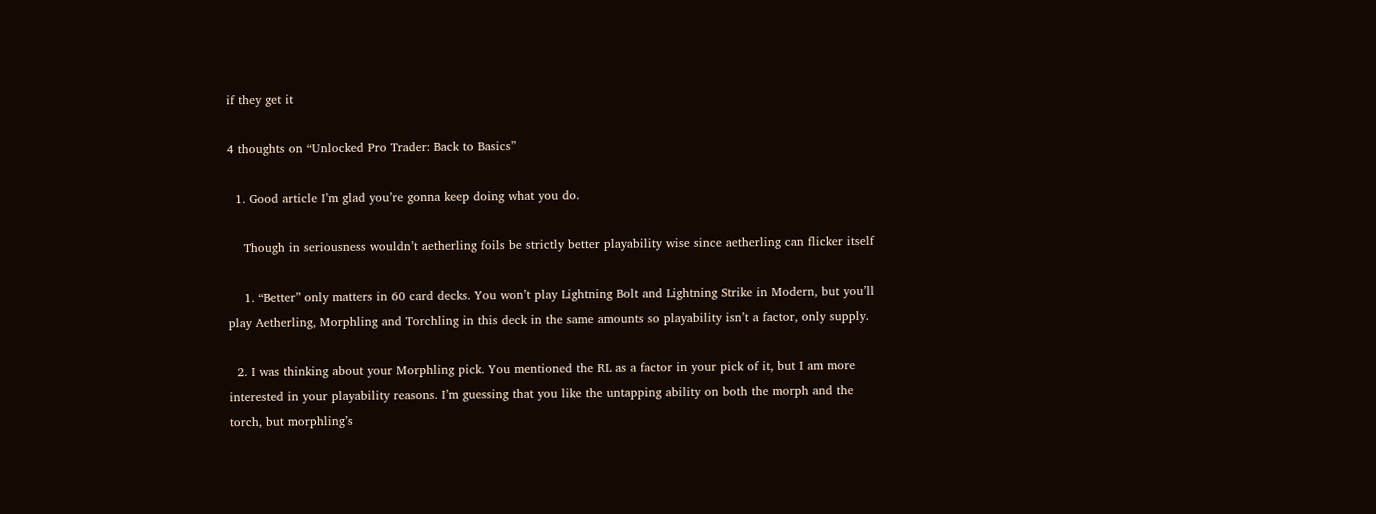if they get it

4 thoughts on “Unlocked Pro Trader: Back to Basics”

  1. Good article I’m glad you’re gonna keep doing what you do.

    Though in seriousness wouldn’t aetherling foils be strictly better playability wise since aetherling can flicker itself

    1. “Better” only matters in 60 card decks. You won’t play Lightning Bolt and Lightning Strike in Modern, but you’ll play Aetherling, Morphling and Torchling in this deck in the same amounts so playability isn’t a factor, only supply.

  2. I was thinking about your Morphling pick. You mentioned the RL as a factor in your pick of it, but I am more interested in your playability reasons. I’m guessing that you like the untapping ability on both the morph and the torch, but morphling’s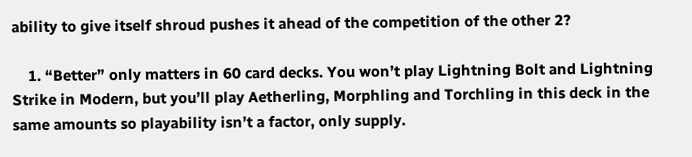ability to give itself shroud pushes it ahead of the competition of the other 2?

    1. “Better” only matters in 60 card decks. You won’t play Lightning Bolt and Lightning Strike in Modern, but you’ll play Aetherling, Morphling and Torchling in this deck in the same amounts so playability isn’t a factor, only supply.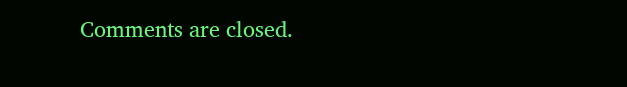Comments are closed.